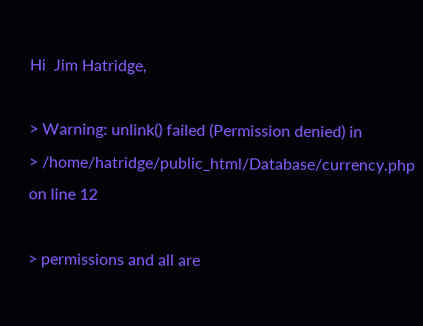Hi  Jim Hatridge,

> Warning: unlink() failed (Permission denied) in
> /home/hatridge/public_html/Database/currency.php on line 12

> permissions and all are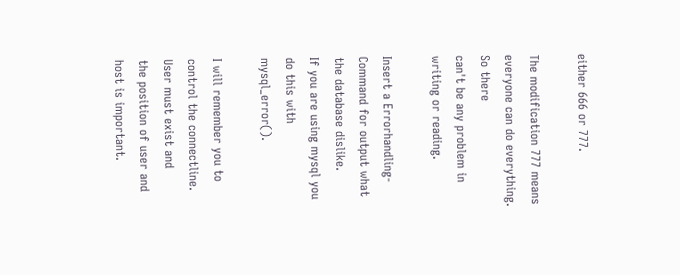either 666 or 777.

The modification 777 means everyone can do everything. So there
can't be any problem in writing or reading.

Insert a Errorhandling-Command for output what the database dislike.
If you are using mysql you do this with  mysql_error().

I will remember you to control the connectline. User must exist and
the position of user and host is important.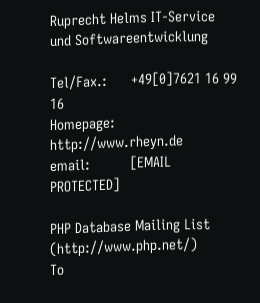Ruprecht Helms IT-Service und Softwareentwicklung

Tel/Fax.:      +49[0]7621 16 99 16
Homepage:  http://www.rheyn.de
email:          [EMAIL PROTECTED]

PHP Database Mailing List (http://www.php.net/)
To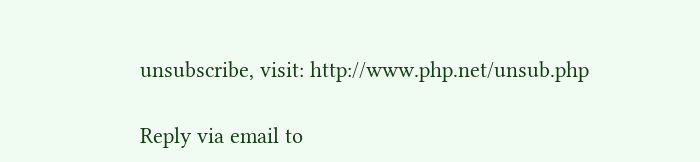unsubscribe, visit: http://www.php.net/unsub.php

Reply via email to